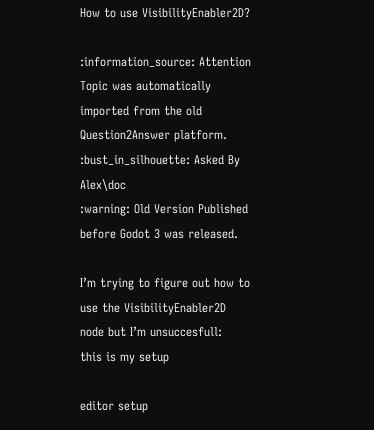How to use VisibilityEnabler2D?

:information_source: Attention Topic was automatically imported from the old Question2Answer platform.
:bust_in_silhouette: Asked By Alex\doc
:warning: Old Version Published before Godot 3 was released.

I’m trying to figure out how to use the VisibilityEnabler2D node but I’m unsuccesfull:
this is my setup

editor setup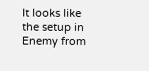It looks like the setup in Enemy from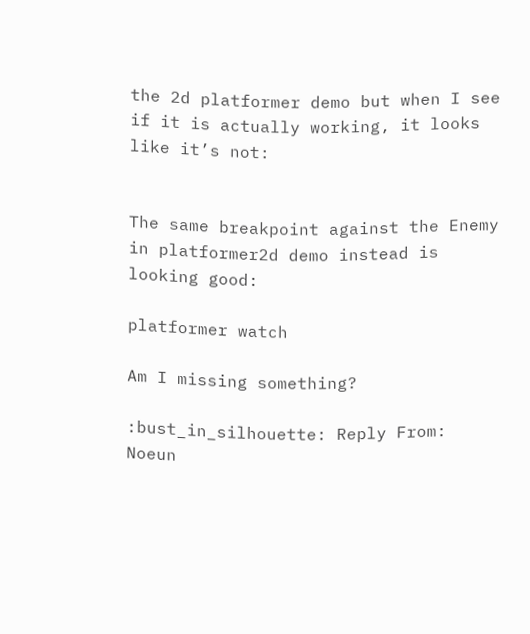the 2d platformer demo but when I see if it is actually working, it looks like it’s not:


The same breakpoint against the Enemy in platformer2d demo instead is looking good:

platformer watch

Am I missing something?

:bust_in_silhouette: Reply From: Noeun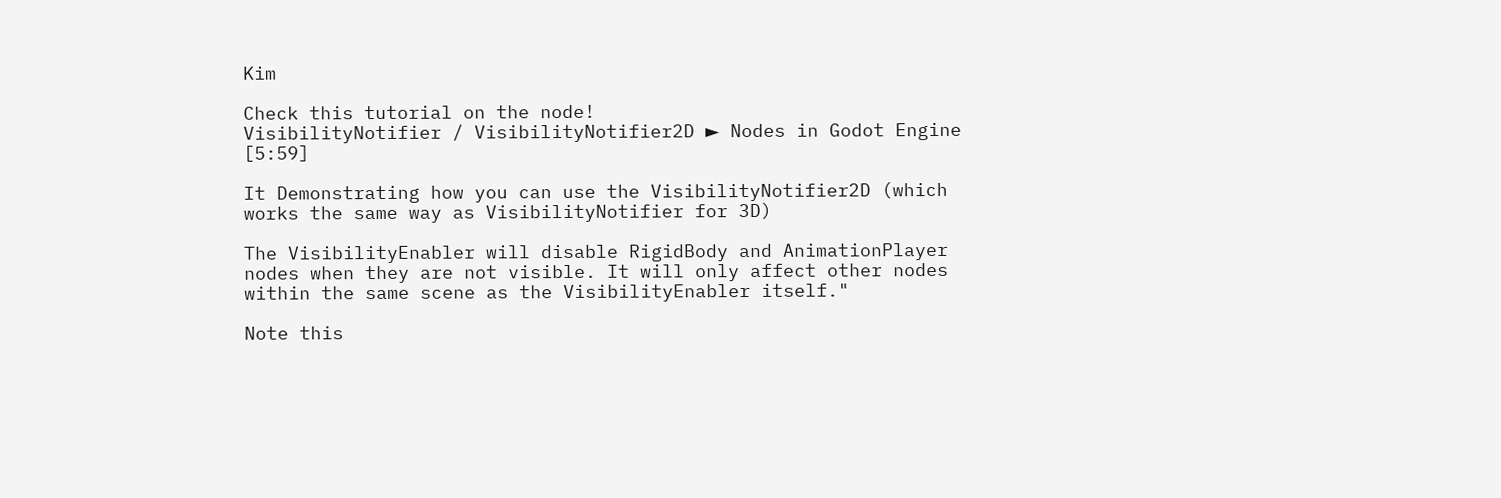Kim

Check this tutorial on the node!
VisibilityNotifier / VisibilityNotifier2D ► Nodes in Godot Engine [5:59]

It Demonstrating how you can use the VisibilityNotifier2D (which works the same way as VisibilityNotifier for 3D)

The VisibilityEnabler will disable RigidBody and AnimationPlayer nodes when they are not visible. It will only affect other nodes within the same scene as the VisibilityEnabler itself."

Note this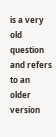is a very old question and refers to an older version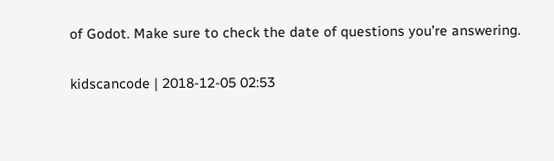of Godot. Make sure to check the date of questions you’re answering.

kidscancode | 2018-12-05 02:53